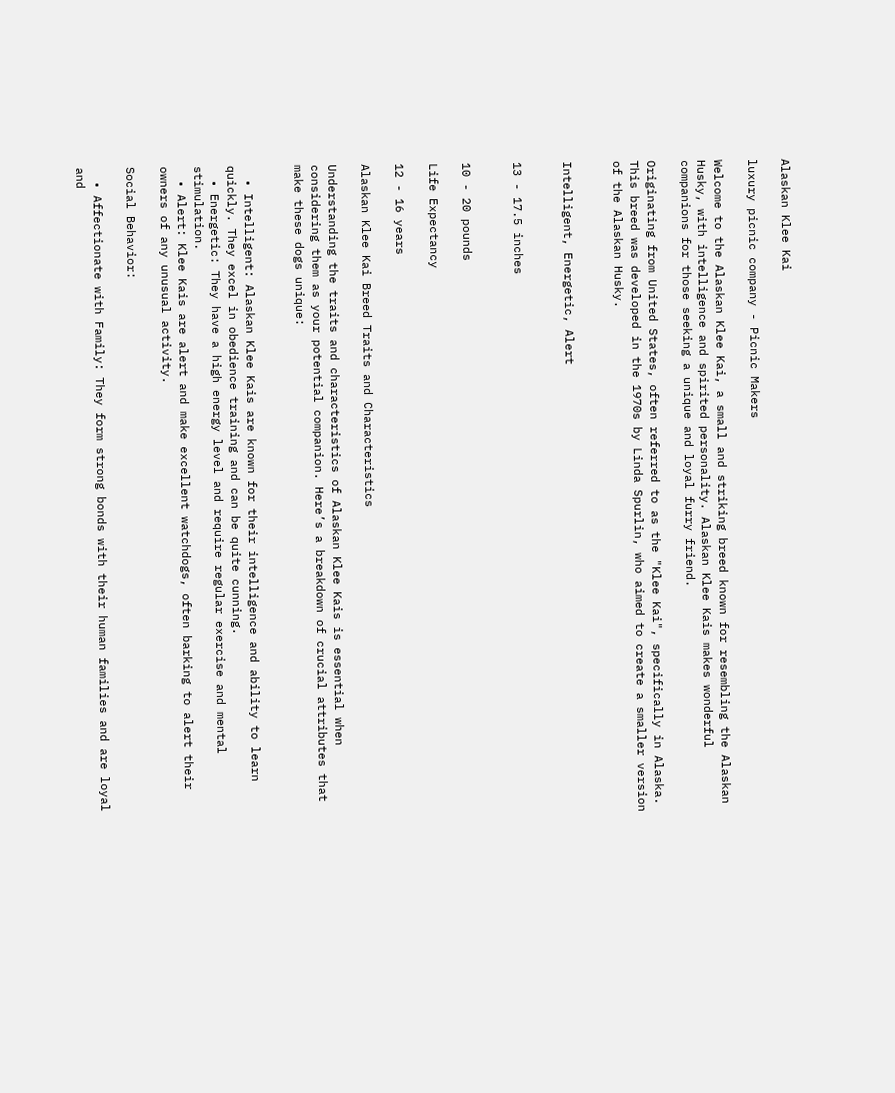Alaskan Klee Kai

luxury picnic company - Picnic Makers

Welcome to the Alaskan Klee Kai, a small and striking breed known for resembling the Alaskan Husky, with intelligence and spirited personality. Alaskan Klee Kais makes wonderful companions for those seeking a unique and loyal furry friend.

Originating from United States, often referred to as the "Klee Kai", specifically in Alaska. This breed was developed in the 1970s by Linda Spurlin, who aimed to create a smaller version of the Alaskan Husky.


Intelligent, Energetic, Alert


13 - 17.5 inches


10 - 20 pounds

Life Expectancy

12 - 16 years

Alaskan Klee Kai Breed Traits and Characteristics

Understanding the traits and characteristics of Alaskan Klee Kais is essential when considering them as your potential companion. Here’s a breakdown of crucial attributes that make these dogs unique:


  • Intelligent: Alaskan Klee Kais are known for their intelligence and ability to learn quickly. They excel in obedience training and can be quite cunning.
  • Energetic: They have a high energy level and require regular exercise and mental stimulation.
  • Alert: Klee Kais are alert and make excellent watchdogs, often barking to alert their owners of any unusual activity.

Social Behavior:

  • Affectionate with Family: They form strong bonds with their human families and are loyal and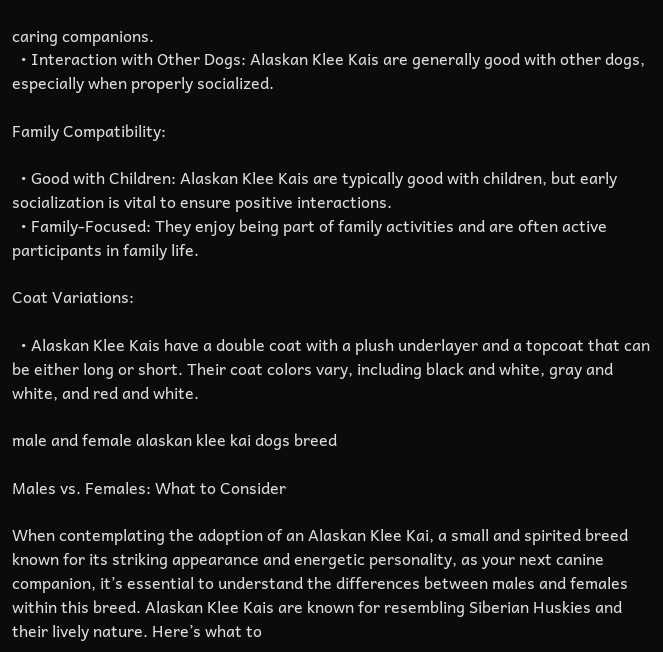caring companions.
  • Interaction with Other Dogs: Alaskan Klee Kais are generally good with other dogs, especially when properly socialized.

Family Compatibility:

  • Good with Children: Alaskan Klee Kais are typically good with children, but early socialization is vital to ensure positive interactions.
  • Family-Focused: They enjoy being part of family activities and are often active participants in family life.

Coat Variations:

  • Alaskan Klee Kais have a double coat with a plush underlayer and a topcoat that can be either long or short. Their coat colors vary, including black and white, gray and white, and red and white.

male and female alaskan klee kai dogs breed

Males vs. Females: What to Consider

When contemplating the adoption of an Alaskan Klee Kai, a small and spirited breed known for its striking appearance and energetic personality, as your next canine companion, it’s essential to understand the differences between males and females within this breed. Alaskan Klee Kais are known for resembling Siberian Huskies and their lively nature. Here’s what to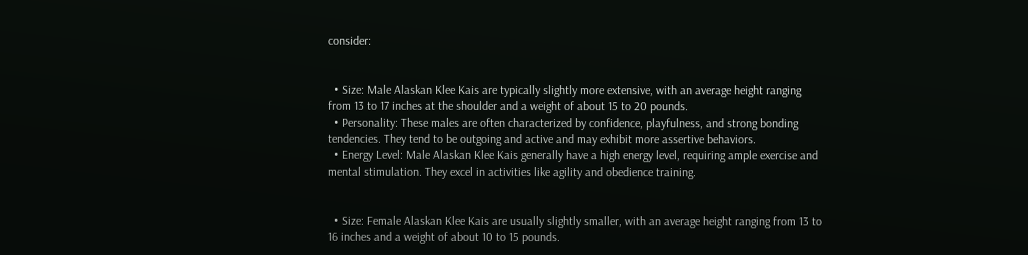consider:


  • Size: Male Alaskan Klee Kais are typically slightly more extensive, with an average height ranging from 13 to 17 inches at the shoulder and a weight of about 15 to 20 pounds.
  • Personality: These males are often characterized by confidence, playfulness, and strong bonding tendencies. They tend to be outgoing and active and may exhibit more assertive behaviors.
  • Energy Level: Male Alaskan Klee Kais generally have a high energy level, requiring ample exercise and mental stimulation. They excel in activities like agility and obedience training.


  • Size: Female Alaskan Klee Kais are usually slightly smaller, with an average height ranging from 13 to 16 inches and a weight of about 10 to 15 pounds.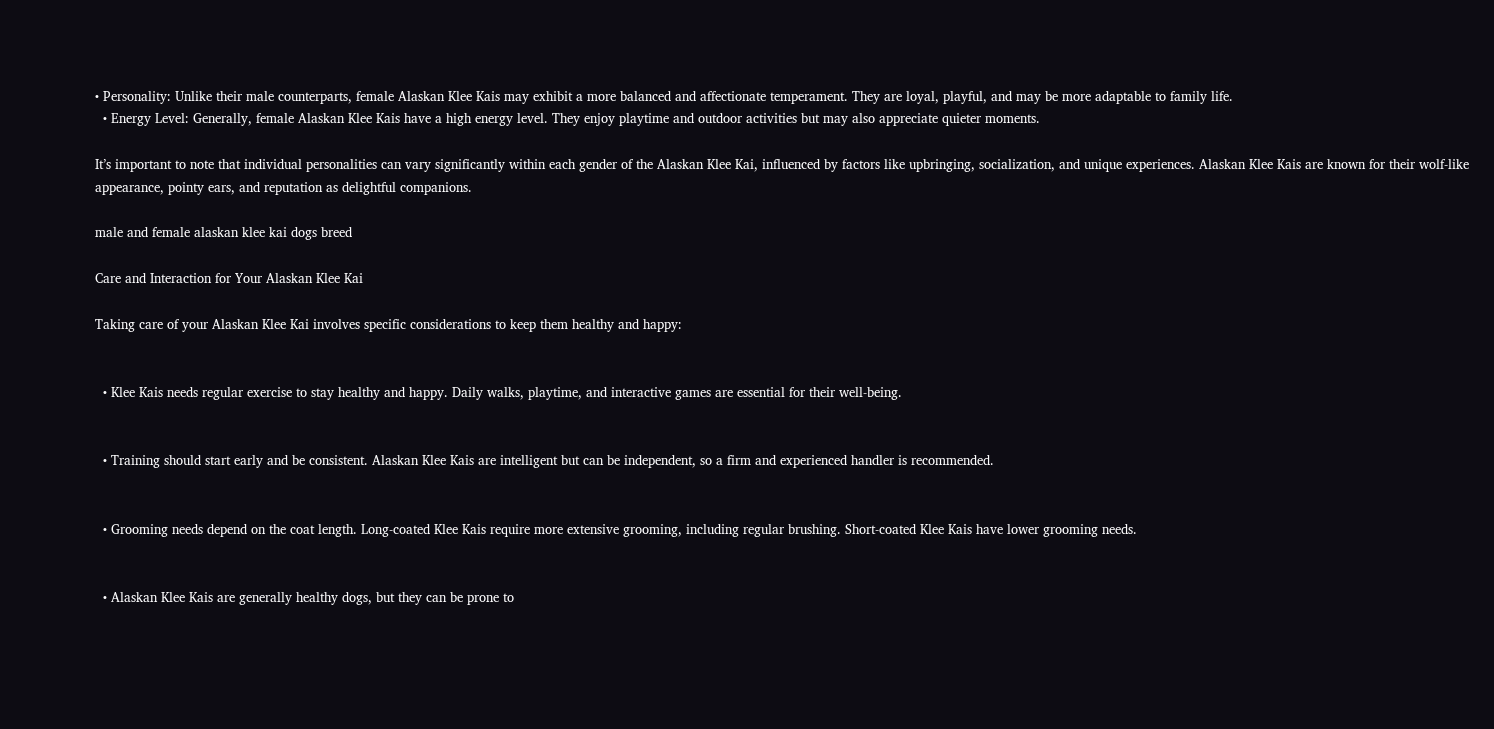• Personality: Unlike their male counterparts, female Alaskan Klee Kais may exhibit a more balanced and affectionate temperament. They are loyal, playful, and may be more adaptable to family life.
  • Energy Level: Generally, female Alaskan Klee Kais have a high energy level. They enjoy playtime and outdoor activities but may also appreciate quieter moments.

It’s important to note that individual personalities can vary significantly within each gender of the Alaskan Klee Kai, influenced by factors like upbringing, socialization, and unique experiences. Alaskan Klee Kais are known for their wolf-like appearance, pointy ears, and reputation as delightful companions.

male and female alaskan klee kai dogs breed

Care and Interaction for Your Alaskan Klee Kai

Taking care of your Alaskan Klee Kai involves specific considerations to keep them healthy and happy:


  • Klee Kais needs regular exercise to stay healthy and happy. Daily walks, playtime, and interactive games are essential for their well-being.


  • Training should start early and be consistent. Alaskan Klee Kais are intelligent but can be independent, so a firm and experienced handler is recommended.


  • Grooming needs depend on the coat length. Long-coated Klee Kais require more extensive grooming, including regular brushing. Short-coated Klee Kais have lower grooming needs.


  • Alaskan Klee Kais are generally healthy dogs, but they can be prone to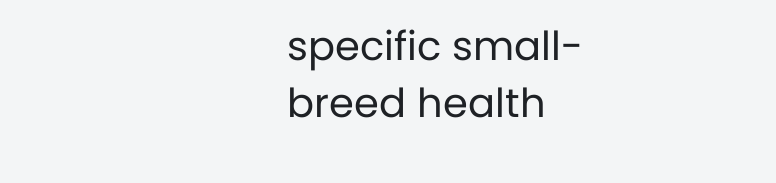specific small-breed health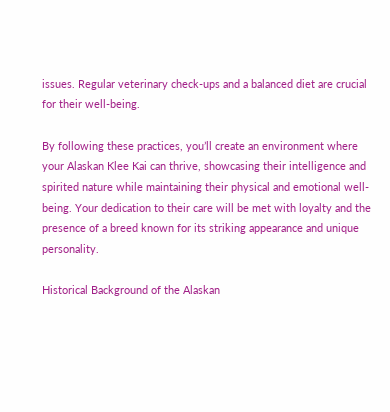issues. Regular veterinary check-ups and a balanced diet are crucial for their well-being.

By following these practices, you’ll create an environment where your Alaskan Klee Kai can thrive, showcasing their intelligence and spirited nature while maintaining their physical and emotional well-being. Your dedication to their care will be met with loyalty and the presence of a breed known for its striking appearance and unique personality.

Historical Background of the Alaskan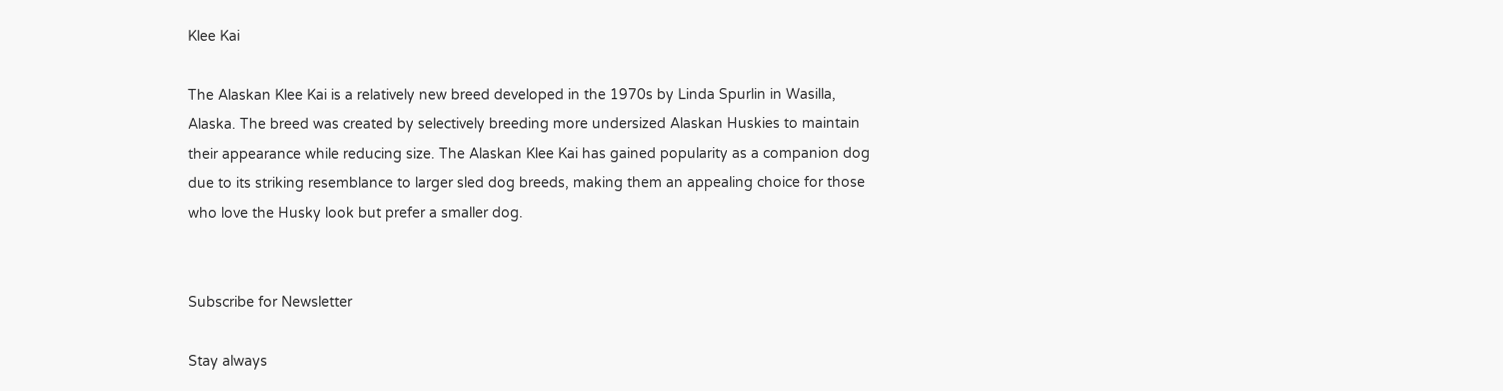Klee Kai

The Alaskan Klee Kai is a relatively new breed developed in the 1970s by Linda Spurlin in Wasilla, Alaska. The breed was created by selectively breeding more undersized Alaskan Huskies to maintain their appearance while reducing size. The Alaskan Klee Kai has gained popularity as a companion dog due to its striking resemblance to larger sled dog breeds, making them an appealing choice for those who love the Husky look but prefer a smaller dog.


Subscribe for Newsletter

Stay always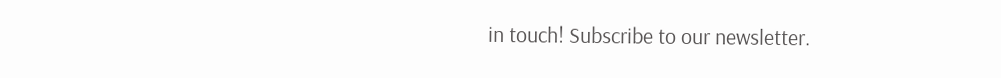in touch! Subscribe to our newsletter.